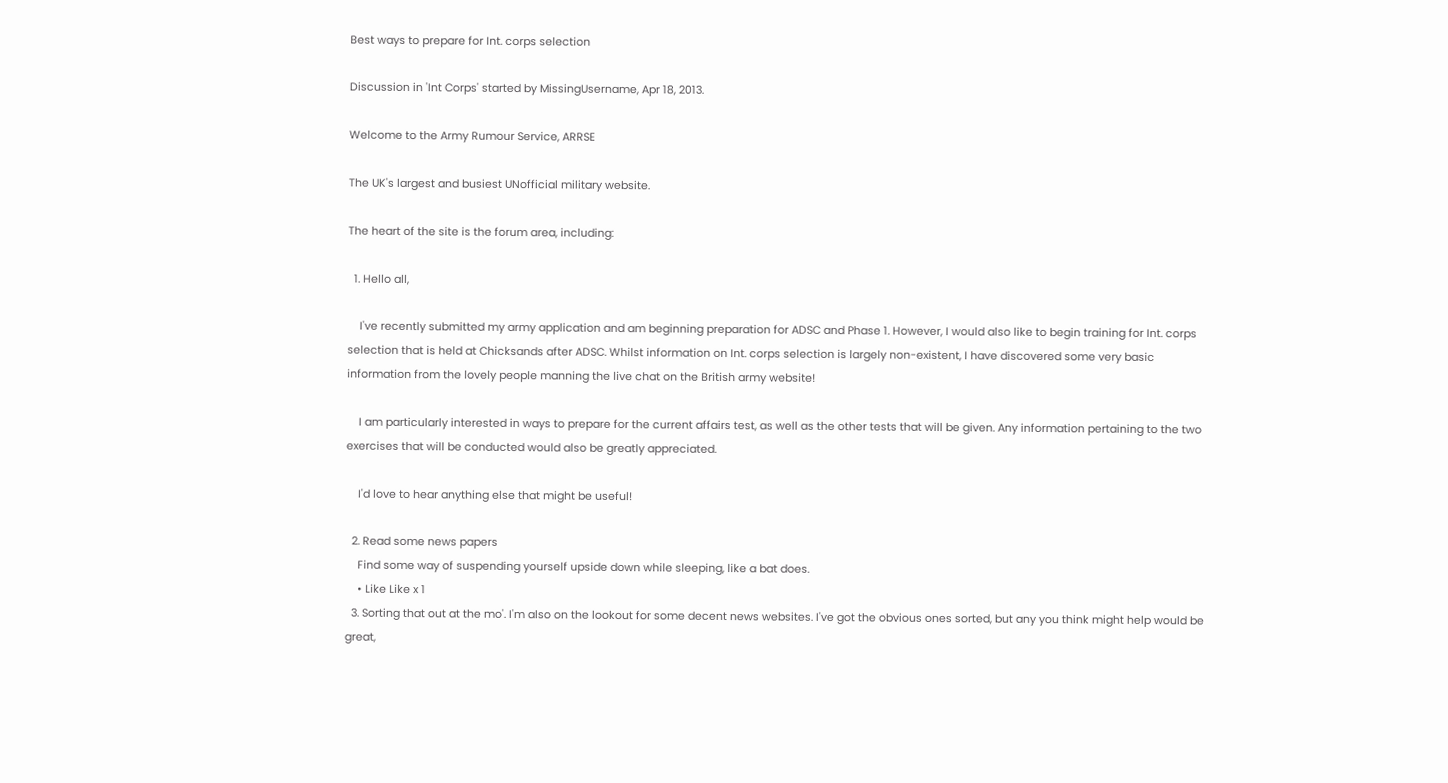Best ways to prepare for Int. corps selection

Discussion in 'Int Corps' started by MissingUsername, Apr 18, 2013.

Welcome to the Army Rumour Service, ARRSE

The UK's largest and busiest UNofficial military website.

The heart of the site is the forum area, including:

  1. Hello all,

    I've recently submitted my army application and am beginning preparation for ADSC and Phase 1. However, I would also like to begin training for Int. corps selection that is held at Chicksands after ADSC. Whilst information on Int. corps selection is largely non-existent, I have discovered some very basic information from the lovely people manning the live chat on the British army website!

    I am particularly interested in ways to prepare for the current affairs test, as well as the other tests that will be given. Any information pertaining to the two exercises that will be conducted would also be greatly appreciated.

    I'd love to hear anything else that might be useful!

  2. Read some news papers
    Find some way of suspending yourself upside down while sleeping, like a bat does.
    • Like Like x 1
  3. Sorting that out at the mo'. I'm also on the lookout for some decent news websites. I've got the obvious ones sorted, but any you think might help would be great,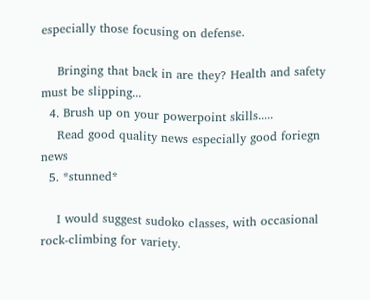especially those focusing on defense.

    Bringing that back in are they? Health and safety must be slipping...
  4. Brush up on your powerpoint skills.....
    Read good quality news especially good foriegn news
  5. *stunned*

    I would suggest sudoko classes, with occasional rock-climbing for variety.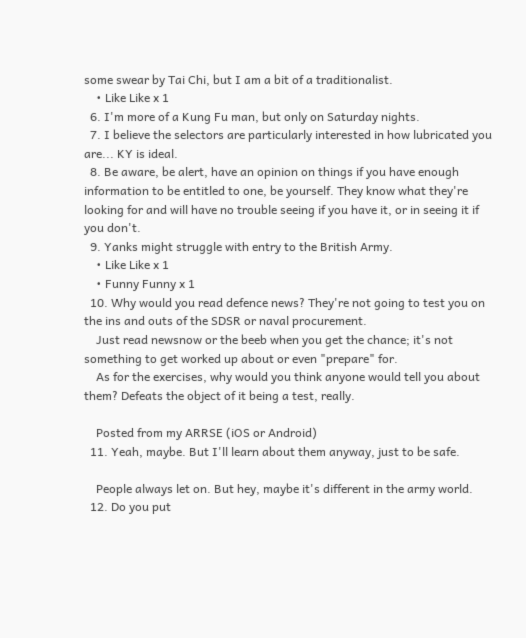some swear by Tai Chi, but I am a bit of a traditionalist.
    • Like Like x 1
  6. I'm more of a Kung Fu man, but only on Saturday nights.
  7. I believe the selectors are particularly interested in how lubricated you are... KY is ideal.
  8. Be aware, be alert, have an opinion on things if you have enough information to be entitled to one, be yourself. They know what they're looking for and will have no trouble seeing if you have it, or in seeing it if you don't.
  9. Yanks might struggle with entry to the British Army.
    • Like Like x 1
    • Funny Funny x 1
  10. Why would you read defence news? They're not going to test you on the ins and outs of the SDSR or naval procurement.
    Just read newsnow or the beeb when you get the chance; it's not something to get worked up about or even "prepare" for.
    As for the exercises, why would you think anyone would tell you about them? Defeats the object of it being a test, really.

    Posted from my ARRSE (iOS or Android)
  11. Yeah, maybe. But I'll learn about them anyway, just to be safe.

    People always let on. But hey, maybe it's different in the army world.
  12. Do you put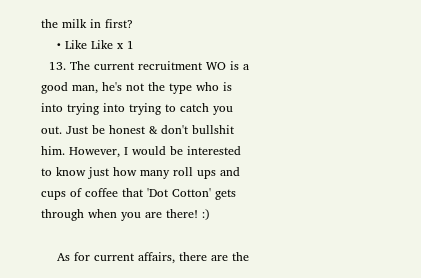the milk in first?
    • Like Like x 1
  13. The current recruitment WO is a good man, he's not the type who is into trying into trying to catch you out. Just be honest & don't bullshit him. However, I would be interested to know just how many roll ups and cups of coffee that 'Dot Cotton' gets through when you are there! :)

    As for current affairs, there are the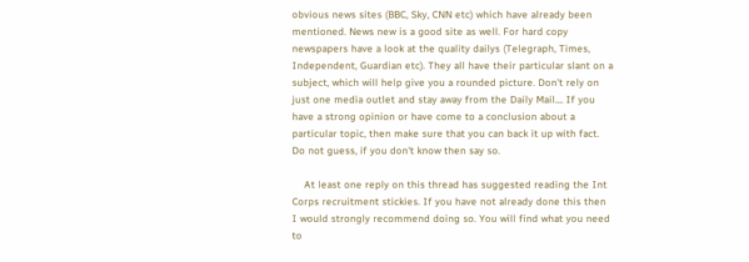obvious news sites (BBC, Sky, CNN etc) which have already been mentioned. News new is a good site as well. For hard copy newspapers have a look at the quality dailys (Telegraph, Times, Independent, Guardian etc). They all have their particular slant on a subject, which will help give you a rounded picture. Don't rely on just one media outlet and stay away from the Daily Mail.... If you have a strong opinion or have come to a conclusion about a particular topic, then make sure that you can back it up with fact. Do not guess, if you don't know then say so.

    At least one reply on this thread has suggested reading the Int Corps recruitment stickies. If you have not already done this then I would strongly recommend doing so. You will find what you need to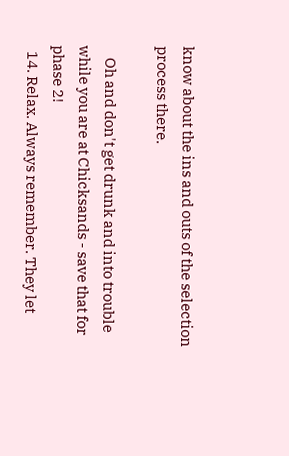know about the ins and outs of the selection process there.

    Oh and don't get drunk and into trouble while you are at Chicksands - save that for phase 2!
  14. Relax. Always remember. They let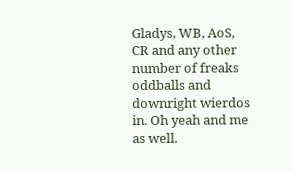Gladys, WB, AoS, CR and any other number of freaks oddballs and downright wierdos in. Oh yeah and me as well.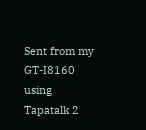Sent from my GT-I8160 using Tapatalk 2